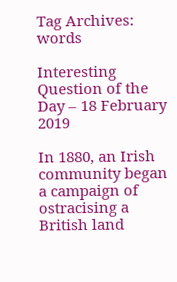Tag Archives: words

Interesting Question of the Day – 18 February 2019

In 1880, an Irish community began a campaign of ostracising a British land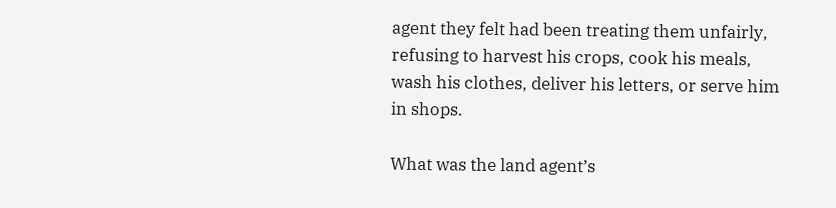agent they felt had been treating them unfairly, refusing to harvest his crops, cook his meals, wash his clothes, deliver his letters, or serve him in shops.

What was the land agent’s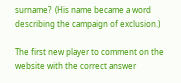surname?  (His name became a word describing the campaign of exclusion.)

The first new player to comment on the website with the correct answer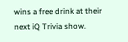wins a free drink at their next iQ Trivia show.